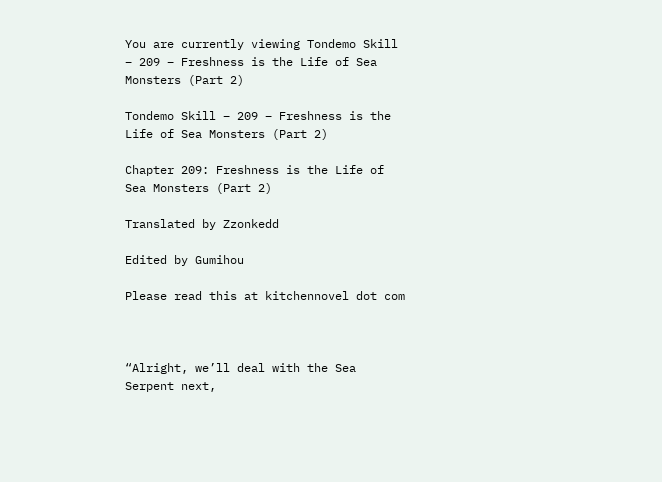You are currently viewing Tondemo Skill – 209 – Freshness is the Life of Sea Monsters (Part 2)

Tondemo Skill – 209 – Freshness is the Life of Sea Monsters (Part 2)

Chapter 209: Freshness is the Life of Sea Monsters (Part 2)

Translated by Zzonkedd

Edited by Gumihou

Please read this at kitchennovel dot com



“Alright, we’ll deal with the Sea Serpent next,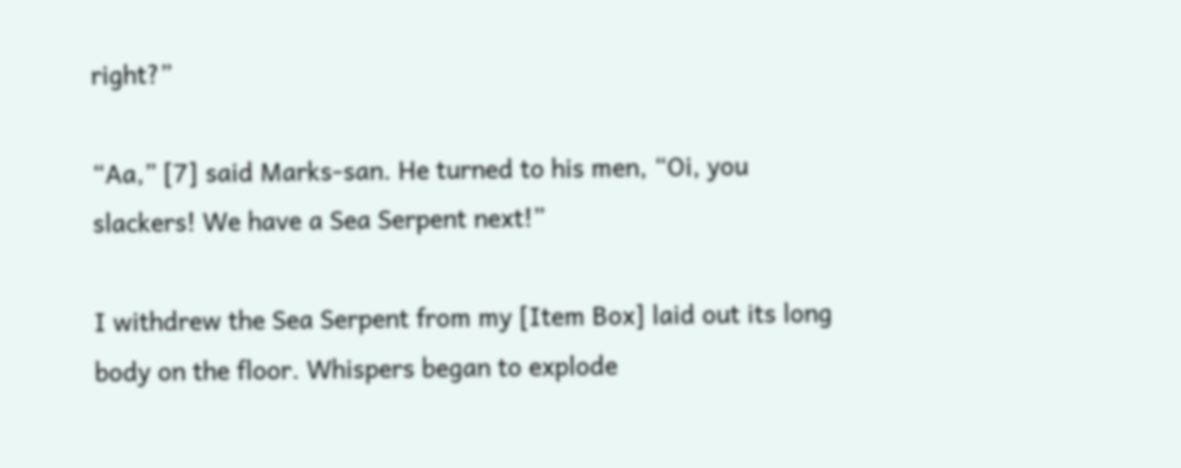right?”

“Aa,” [7] said Marks-san. He turned to his men, “Oi, you slackers! We have a Sea Serpent next!”

I withdrew the Sea Serpent from my [Item Box] laid out its long body on the floor. Whispers began to explode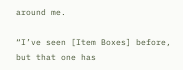around me.

“I’ve seen [Item Boxes] before, but that one has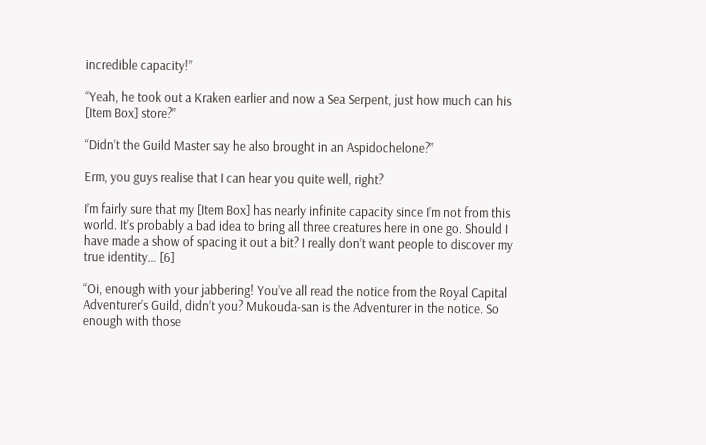incredible capacity!”

“Yeah, he took out a Kraken earlier and now a Sea Serpent, just how much can his [Item Box] store?”

“Didn’t the Guild Master say he also brought in an Aspidochelone?”

Erm, you guys realise that I can hear you quite well, right?

I’m fairly sure that my [Item Box] has nearly infinite capacity since I’m not from this world. It’s probably a bad idea to bring all three creatures here in one go. Should I have made a show of spacing it out a bit? I really don’t want people to discover my true identity… [6]

“Oi, enough with your jabbering! You’ve all read the notice from the Royal Capital Adventurer’s Guild, didn’t you? Mukouda-san is the Adventurer in the notice. So enough with those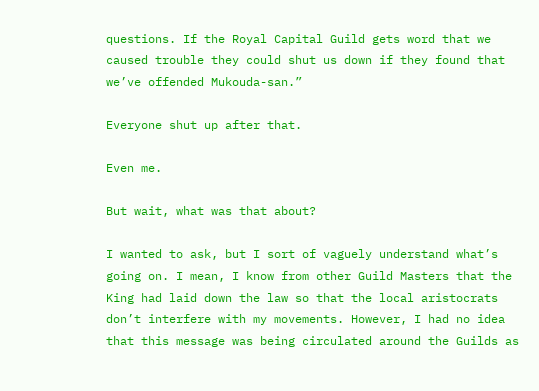questions. If the Royal Capital Guild gets word that we caused trouble they could shut us down if they found that we’ve offended Mukouda-san.”

Everyone shut up after that.

Even me.

But wait, what was that about?

I wanted to ask, but I sort of vaguely understand what’s going on. I mean, I know from other Guild Masters that the King had laid down the law so that the local aristocrats don’t interfere with my movements. However, I had no idea that this message was being circulated around the Guilds as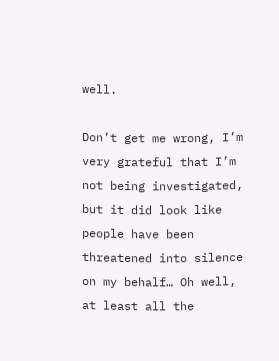well.

Don’t get me wrong, I’m very grateful that I’m not being investigated, but it did look like people have been threatened into silence on my behalf… Oh well, at least all the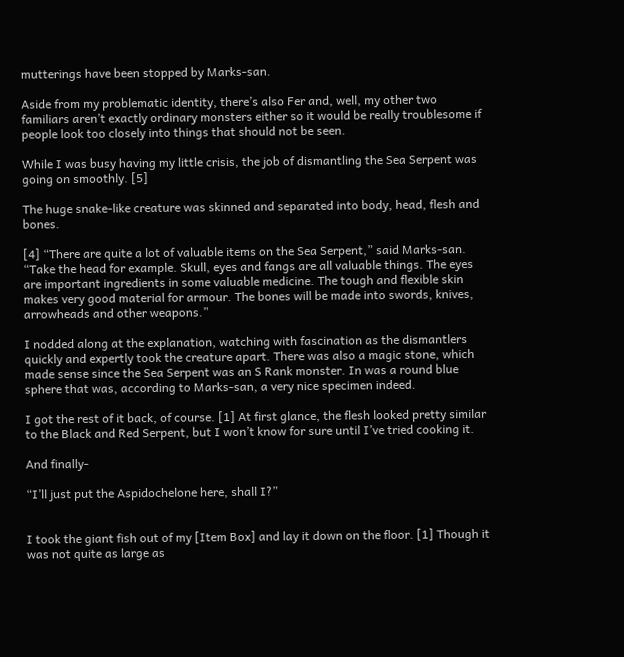mutterings have been stopped by Marks-san.

Aside from my problematic identity, there’s also Fer and, well, my other two familiars aren’t exactly ordinary monsters either so it would be really troublesome if people look too closely into things that should not be seen.

While I was busy having my little crisis, the job of dismantling the Sea Serpent was going on smoothly. [5]

The huge snake-like creature was skinned and separated into body, head, flesh and bones.

[4] “There are quite a lot of valuable items on the Sea Serpent,” said Marks-san. “Take the head for example. Skull, eyes and fangs are all valuable things. The eyes are important ingredients in some valuable medicine. The tough and flexible skin makes very good material for armour. The bones will be made into swords, knives, arrowheads and other weapons.”

I nodded along at the explanation, watching with fascination as the dismantlers quickly and expertly took the creature apart. There was also a magic stone, which made sense since the Sea Serpent was an S Rank monster. In was a round blue sphere that was, according to Marks-san, a very nice specimen indeed.

I got the rest of it back, of course. [1] At first glance, the flesh looked pretty similar to the Black and Red Serpent, but I won’t know for sure until I’ve tried cooking it.

And finally-

“I’ll just put the Aspidochelone here, shall I?”


I took the giant fish out of my [Item Box] and lay it down on the floor. [1] Though it was not quite as large as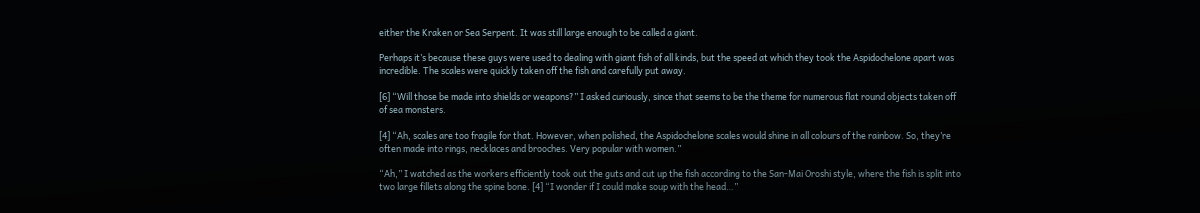either the Kraken or Sea Serpent. It was still large enough to be called a giant.

Perhaps it’s because these guys were used to dealing with giant fish of all kinds, but the speed at which they took the Aspidochelone apart was incredible. The scales were quickly taken off the fish and carefully put away.

[6] “Will those be made into shields or weapons?” I asked curiously, since that seems to be the theme for numerous flat round objects taken off of sea monsters.

[4] “Ah, scales are too fragile for that. However, when polished, the Aspidochelone scales would shine in all colours of the rainbow. So, they’re often made into rings, necklaces and brooches. Very popular with women.”

“Ah,” I watched as the workers efficiently took out the guts and cut up the fish according to the San-Mai Oroshi style, where the fish is split into two large fillets along the spine bone. [4] “I wonder if I could make soup with the head…”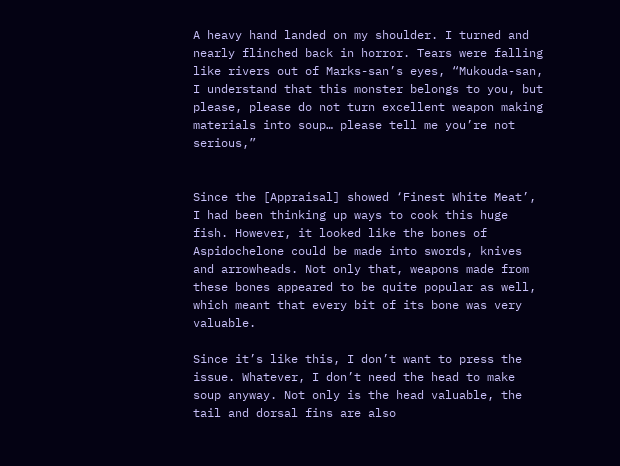A heavy hand landed on my shoulder. I turned and nearly flinched back in horror. Tears were falling like rivers out of Marks-san’s eyes, “Mukouda-san, I understand that this monster belongs to you, but please, please do not turn excellent weapon making materials into soup… please tell me you’re not serious,”


Since the [Appraisal] showed ‘Finest White Meat’, I had been thinking up ways to cook this huge fish. However, it looked like the bones of Aspidochelone could be made into swords, knives and arrowheads. Not only that, weapons made from these bones appeared to be quite popular as well, which meant that every bit of its bone was very valuable.

Since it’s like this, I don’t want to press the issue. Whatever, I don’t need the head to make soup anyway. Not only is the head valuable, the tail and dorsal fins are also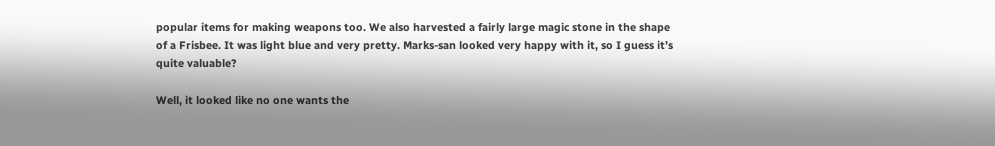popular items for making weapons too. We also harvested a fairly large magic stone in the shape of a Frisbee. It was light blue and very pretty. Marks-san looked very happy with it, so I guess it’s quite valuable?

Well, it looked like no one wants the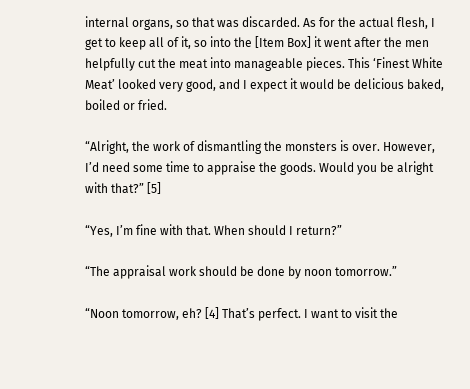internal organs, so that was discarded. As for the actual flesh, I get to keep all of it, so into the [Item Box] it went after the men helpfully cut the meat into manageable pieces. This ‘Finest White Meat’ looked very good, and I expect it would be delicious baked, boiled or fried.

“Alright, the work of dismantling the monsters is over. However, I’d need some time to appraise the goods. Would you be alright with that?” [5]

“Yes, I’m fine with that. When should I return?”

“The appraisal work should be done by noon tomorrow.”

“Noon tomorrow, eh? [4] That’s perfect. I want to visit the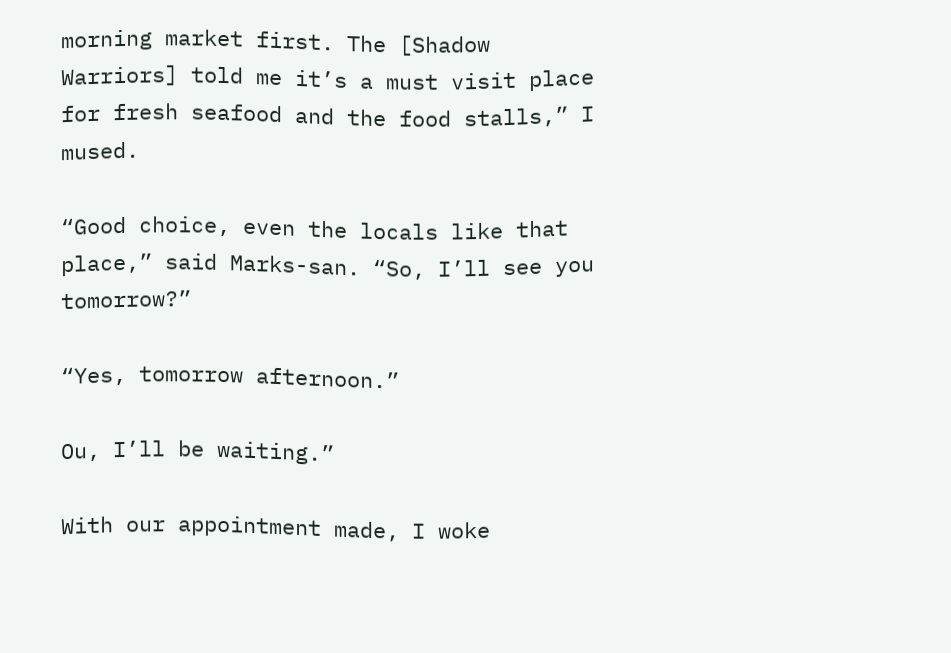morning market first. The [Shadow Warriors] told me it’s a must visit place for fresh seafood and the food stalls,” I mused.

“Good choice, even the locals like that place,” said Marks-san. “So, I’ll see you tomorrow?”

“Yes, tomorrow afternoon.”

Ou, I’ll be waiting.”

With our appointment made, I woke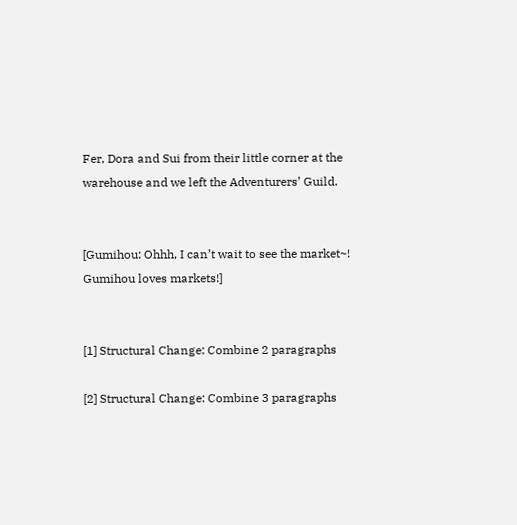Fer, Dora and Sui from their little corner at the warehouse and we left the Adventurers’ Guild.


[Gumihou: Ohhh, I can’t wait to see the market~! Gumihou loves markets!]


[1] Structural Change: Combine 2 paragraphs

[2] Structural Change: Combine 3 paragraphs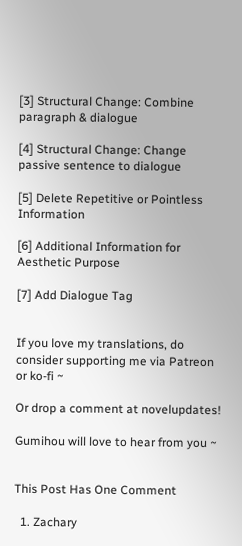[3] Structural Change: Combine paragraph & dialogue

[4] Structural Change: Change passive sentence to dialogue

[5] Delete Repetitive or Pointless Information

[6] Additional Information for Aesthetic Purpose

[7] Add Dialogue Tag


If you love my translations, do consider supporting me via Patreon or ko-fi ~

Or drop a comment at novelupdates!

Gumihou will love to hear from you ~


This Post Has One Comment

  1. Zachary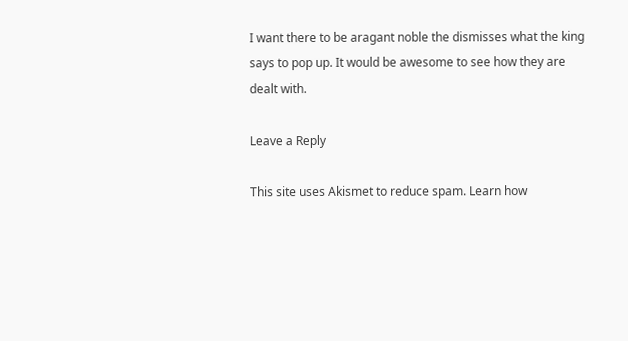I want there to be aragant noble the dismisses what the king says to pop up. It would be awesome to see how they are dealt with.

Leave a Reply

This site uses Akismet to reduce spam. Learn how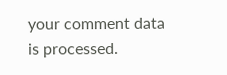your comment data is processed.